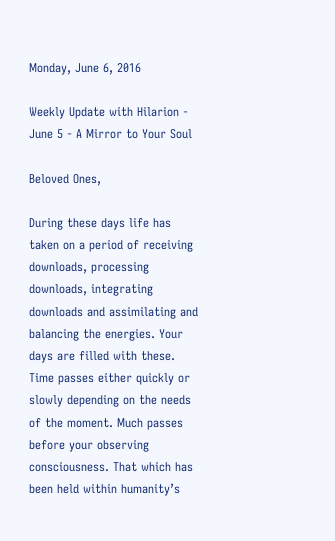Monday, June 6, 2016

Weekly Update with Hilarion - June 5 - A Mirror to Your Soul

Beloved Ones,

During these days life has taken on a period of receiving downloads, processing downloads, integrating downloads and assimilating and balancing the energies. Your days are filled with these. Time passes either quickly or slowly depending on the needs of the moment. Much passes before your observing consciousness. That which has been held within humanity’s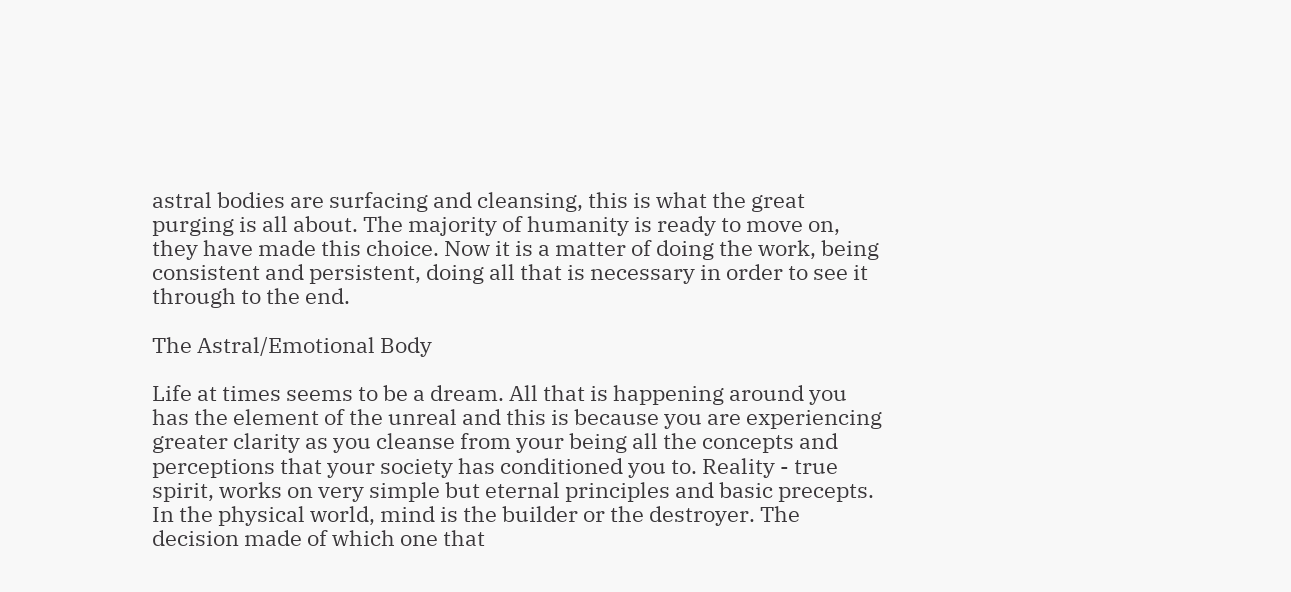astral bodies are surfacing and cleansing, this is what the great purging is all about. The majority of humanity is ready to move on, they have made this choice. Now it is a matter of doing the work, being consistent and persistent, doing all that is necessary in order to see it through to the end.

The Astral/Emotional Body

Life at times seems to be a dream. All that is happening around you has the element of the unreal and this is because you are experiencing greater clarity as you cleanse from your being all the concepts and perceptions that your society has conditioned you to. Reality - true spirit, works on very simple but eternal principles and basic precepts. In the physical world, mind is the builder or the destroyer. The decision made of which one that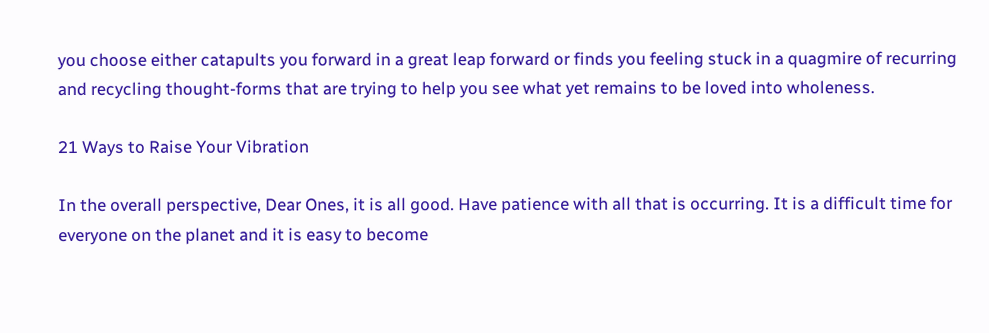you choose either catapults you forward in a great leap forward or finds you feeling stuck in a quagmire of recurring and recycling thought-forms that are trying to help you see what yet remains to be loved into wholeness.

21 Ways to Raise Your Vibration

In the overall perspective, Dear Ones, it is all good. Have patience with all that is occurring. It is a difficult time for everyone on the planet and it is easy to become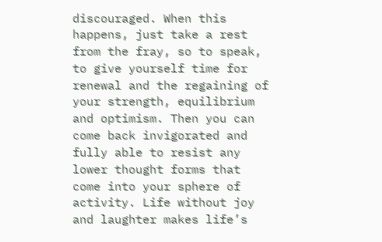discouraged. When this happens, just take a rest from the fray, so to speak, to give yourself time for renewal and the regaining of your strength, equilibrium and optimism. Then you can come back invigorated and fully able to resist any lower thought forms that come into your sphere of activity. Life without joy and laughter makes life’s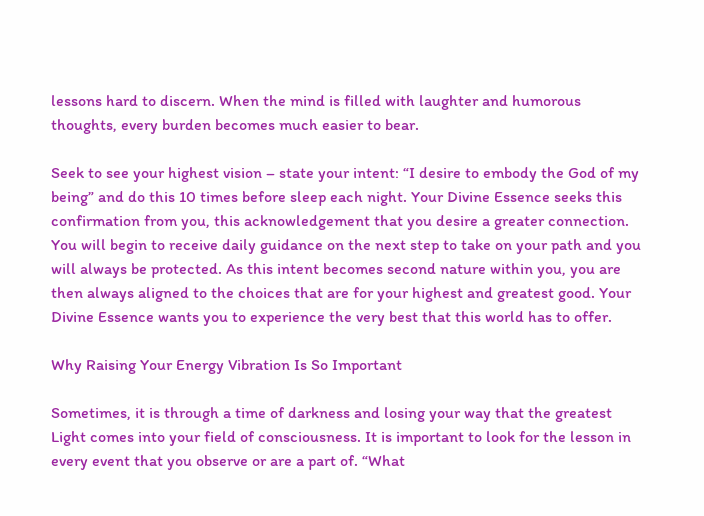lessons hard to discern. When the mind is filled with laughter and humorous thoughts, every burden becomes much easier to bear.

Seek to see your highest vision – state your intent: “I desire to embody the God of my being” and do this 10 times before sleep each night. Your Divine Essence seeks this confirmation from you, this acknowledgement that you desire a greater connection. You will begin to receive daily guidance on the next step to take on your path and you will always be protected. As this intent becomes second nature within you, you are then always aligned to the choices that are for your highest and greatest good. Your Divine Essence wants you to experience the very best that this world has to offer.

Why Raising Your Energy Vibration Is So Important

Sometimes, it is through a time of darkness and losing your way that the greatest Light comes into your field of consciousness. It is important to look for the lesson in every event that you observe or are a part of. “What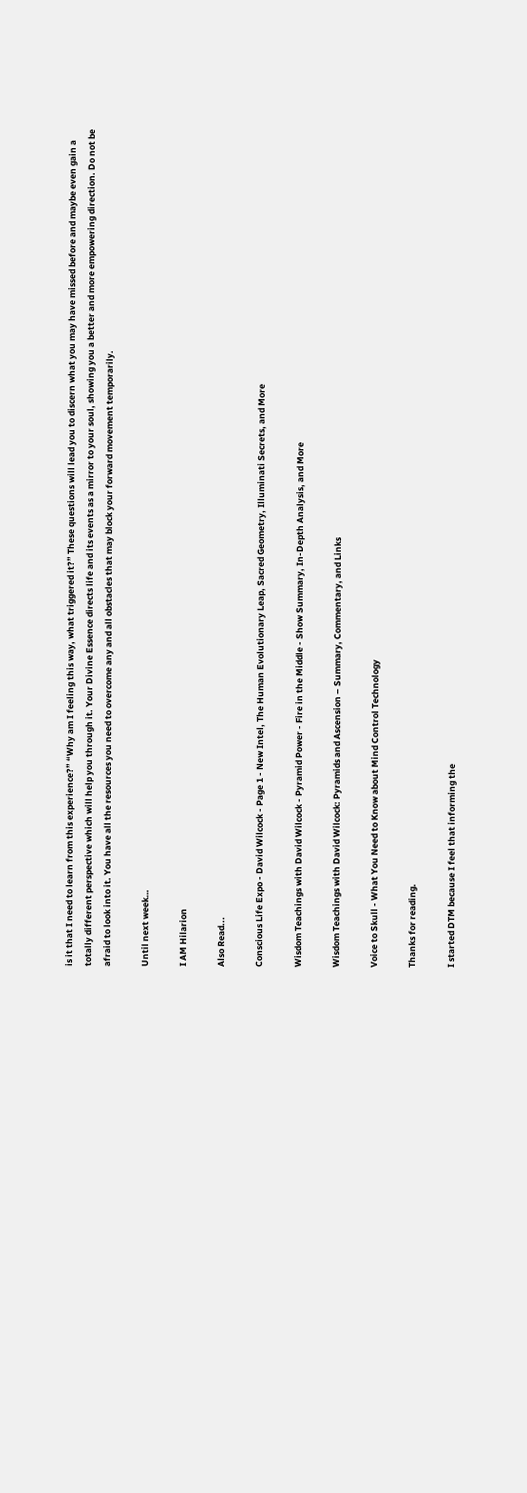is it that I need to learn from this experience?” “Why am I feeling this way, what triggered it?” These questions will lead you to discern what you may have missed before and maybe even gain a totally different perspective which will help you through it. Your Divine Essence directs life and its events as a mirror to your soul, showing you a better and more empowering direction. Do not be afraid to look into it. You have all the resources you need to overcome any and all obstacles that may block your forward movement temporarily.

Until next week…

I AM Hilarion

Also Read...

Conscious Life Expo - David Wilcock - Page 1 - New Intel, The Human Evolutionary Leap, Sacred Geometry, Illuminati Secrets, and More

Wisdom Teachings with David Wilcock - Pyramid Power - Fire in the Middle - Show Summary, In-Depth Analysis, and More

Wisdom Teachings with David Wilcock: Pyramids and Ascension – Summary, Commentary, and Links

Voice to Skull - What You Need to Know about Mind Control Technology

Thanks for reading.

I started DTM because I feel that informing the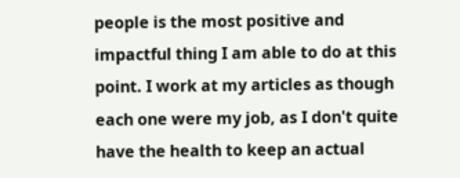people is the most positive and impactful thing I am able to do at this point. I work at my articles as though each one were my job, as I don't quite have the health to keep an actual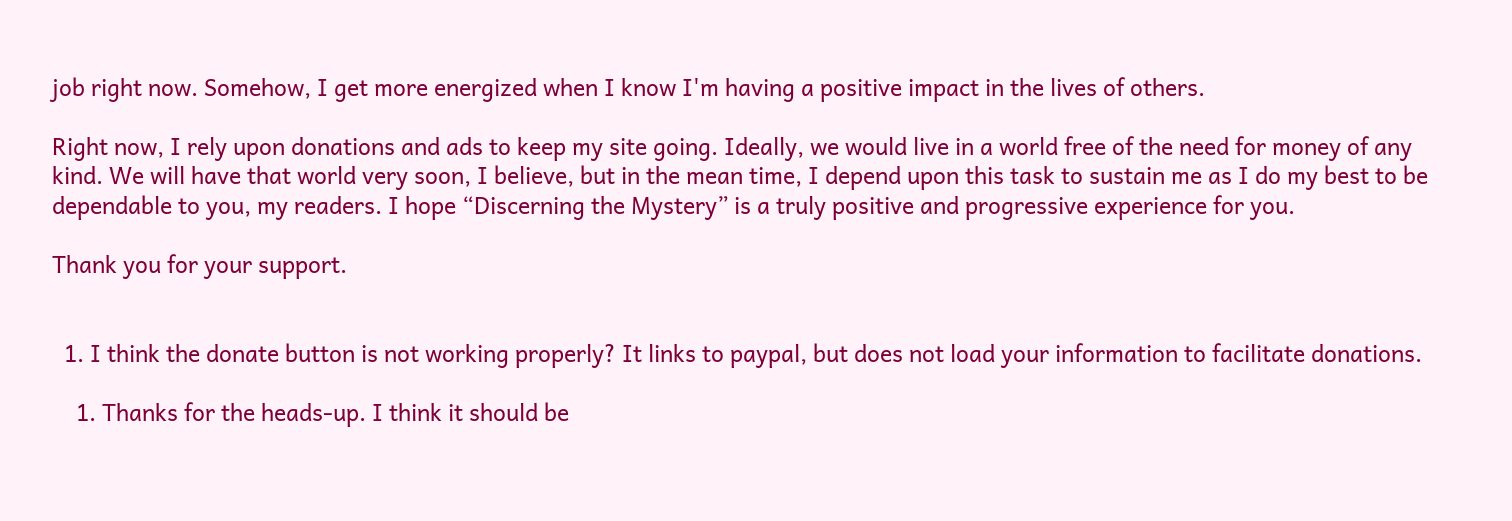job right now. Somehow, I get more energized when I know I'm having a positive impact in the lives of others.

Right now, I rely upon donations and ads to keep my site going. Ideally, we would live in a world free of the need for money of any kind. We will have that world very soon, I believe, but in the mean time, I depend upon this task to sustain me as I do my best to be dependable to you, my readers. I hope “Discerning the Mystery” is a truly positive and progressive experience for you.

Thank you for your support.


  1. I think the donate button is not working properly? It links to paypal, but does not load your information to facilitate donations.

    1. Thanks for the heads-up. I think it should be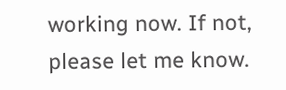working now. If not, please let me know.